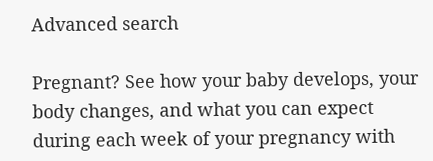Advanced search

Pregnant? See how your baby develops, your body changes, and what you can expect during each week of your pregnancy with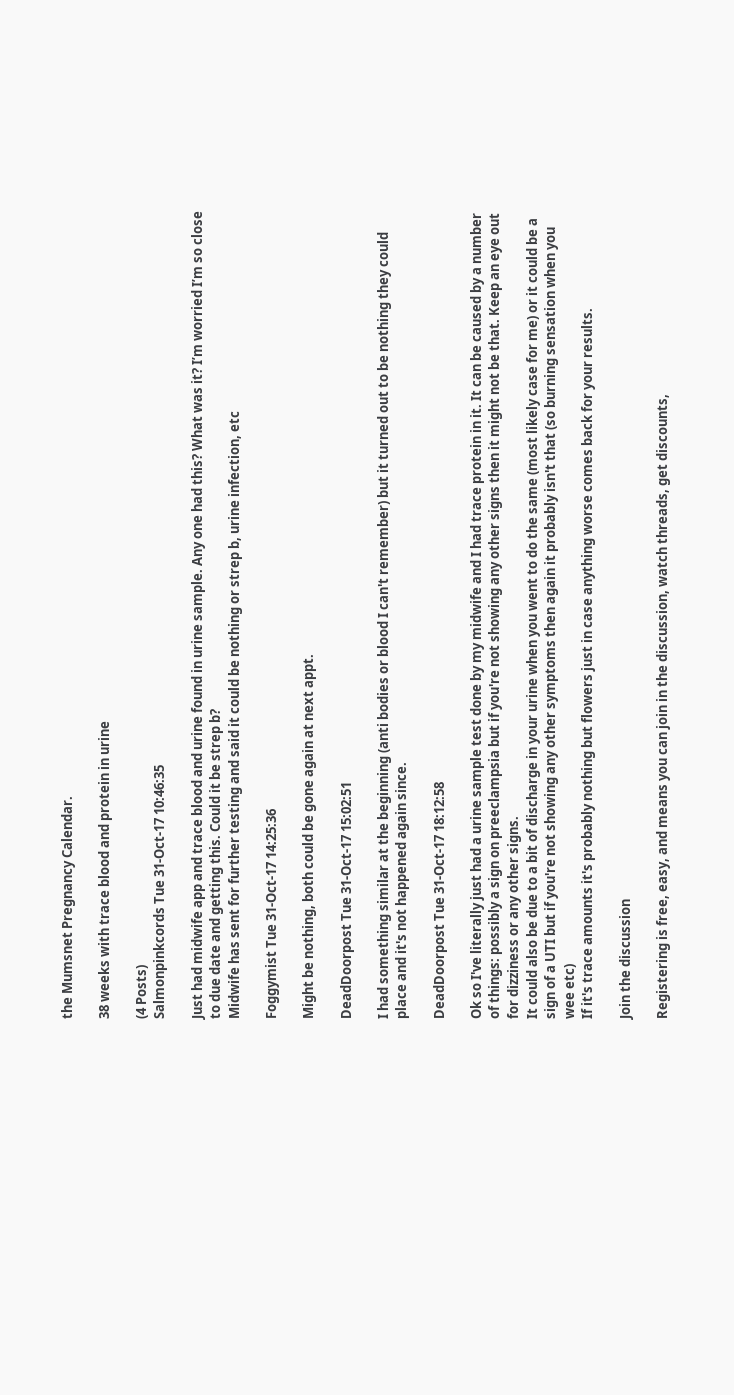the Mumsnet Pregnancy Calendar.

38 weeks with trace blood and protein in urine

(4 Posts)
Salmonpinkcords Tue 31-Oct-17 10:46:35

Just had midwife app and trace blood and urine found in urine sample. Any one had this? What was it? I’m worried I’m so close to due date and getting this. Could it be strep b?
Midwife has sent for further testing and said it could be nothing or strep b, urine infection, etc

Foggymist Tue 31-Oct-17 14:25:36

Might be nothing, both could be gone again at next appt.

DeadDoorpost Tue 31-Oct-17 15:02:51

I had something similar at the beginning (anti bodies or blood I can't remember) but it turned out to be nothing they could place and it's not happened again since.

DeadDoorpost Tue 31-Oct-17 18:12:58

Ok so I've literally just had a urine sample test done by my midwife and I had trace protein in it. It can be caused by a number of things: possibly a sign on preeclampsia but if you're not showing any other signs then it might not be that. Keep an eye out for dizziness or any other signs.
It could also be due to a bit of discharge in your urine when you went to do the same (most likely case for me) or it could be a sign of a UTI but if you're not showing any other symptoms then again it probably isn't that (so burning sensation when you wee etc)
If it's trace amounts it's probably nothing but flowers just in case anything worse comes back for your results.

Join the discussion

Registering is free, easy, and means you can join in the discussion, watch threads, get discounts,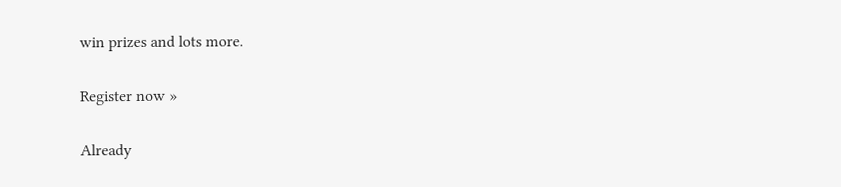win prizes and lots more.

Register now »

Already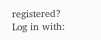registered? Log in with: